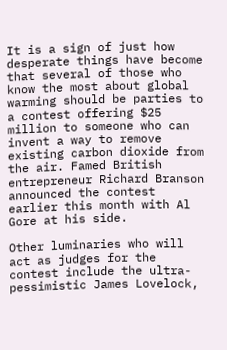It is a sign of just how desperate things have become that several of those who know the most about global warming should be parties to a contest offering $25 million to someone who can invent a way to remove existing carbon dioxide from the air. Famed British entrepreneur Richard Branson announced the contest earlier this month with Al Gore at his side.

Other luminaries who will act as judges for the contest include the ultra-pessimistic James Lovelock,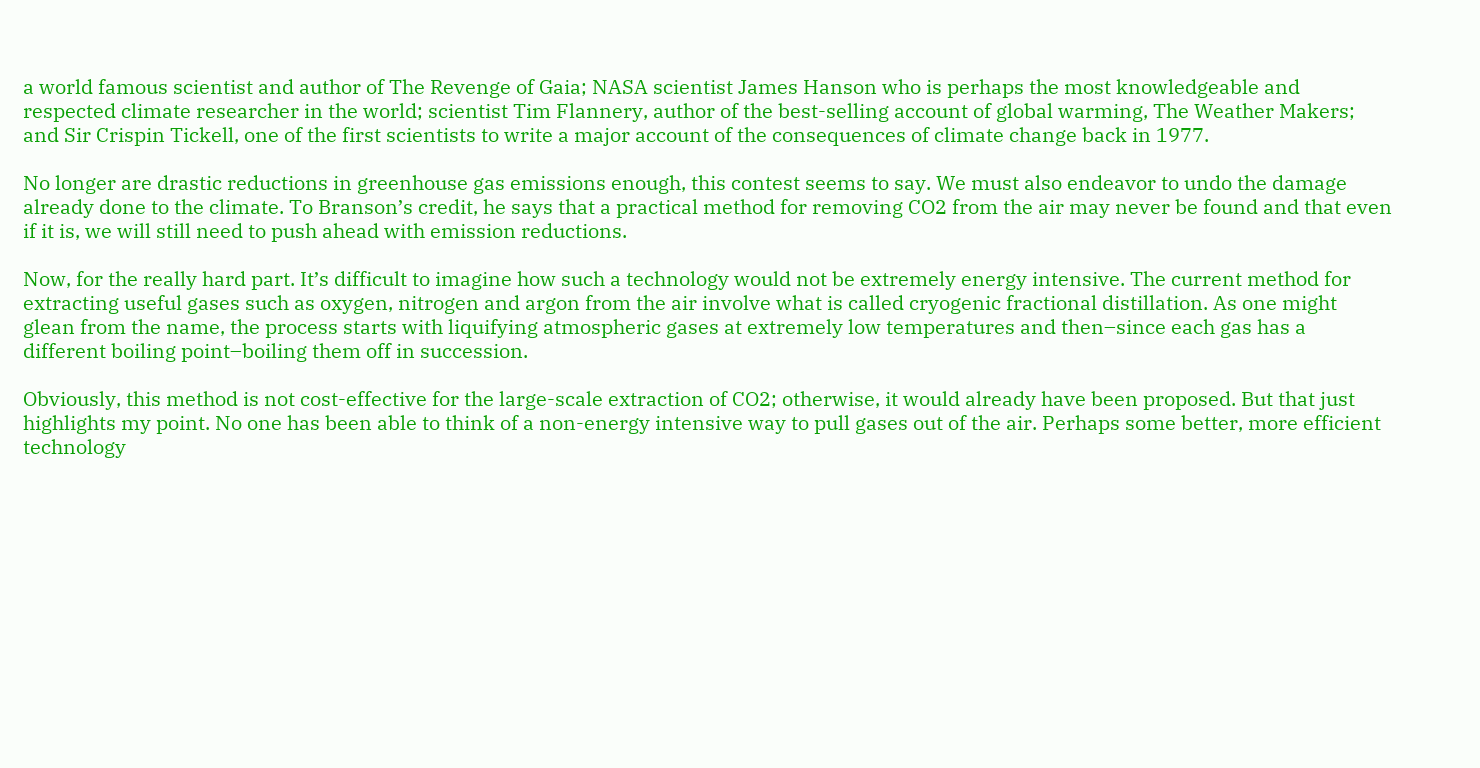a world famous scientist and author of The Revenge of Gaia; NASA scientist James Hanson who is perhaps the most knowledgeable and respected climate researcher in the world; scientist Tim Flannery, author of the best-selling account of global warming, The Weather Makers; and Sir Crispin Tickell, one of the first scientists to write a major account of the consequences of climate change back in 1977.

No longer are drastic reductions in greenhouse gas emissions enough, this contest seems to say. We must also endeavor to undo the damage already done to the climate. To Branson’s credit, he says that a practical method for removing CO2 from the air may never be found and that even if it is, we will still need to push ahead with emission reductions.

Now, for the really hard part. It’s difficult to imagine how such a technology would not be extremely energy intensive. The current method for extracting useful gases such as oxygen, nitrogen and argon from the air involve what is called cryogenic fractional distillation. As one might glean from the name, the process starts with liquifying atmospheric gases at extremely low temperatures and then–since each gas has a different boiling point–boiling them off in succession.

Obviously, this method is not cost-effective for the large-scale extraction of CO2; otherwise, it would already have been proposed. But that just highlights my point. No one has been able to think of a non-energy intensive way to pull gases out of the air. Perhaps some better, more efficient technology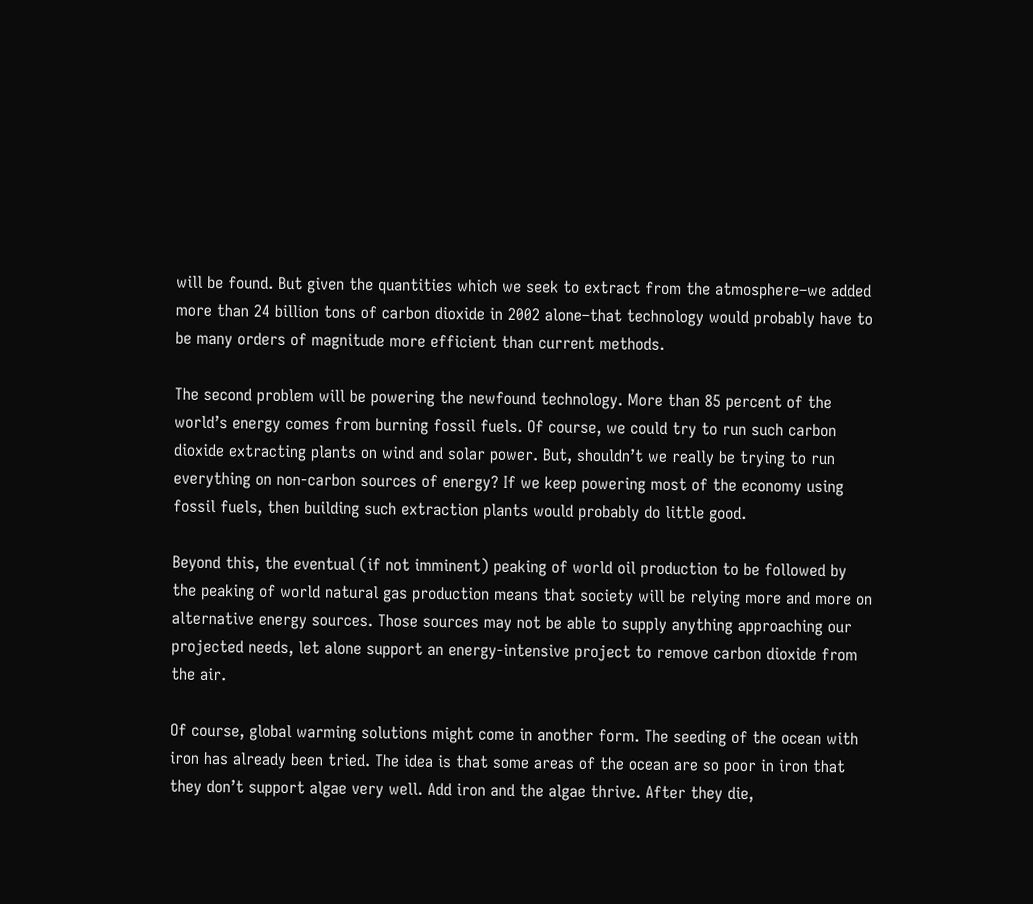will be found. But given the quantities which we seek to extract from the atmosphere–we added more than 24 billion tons of carbon dioxide in 2002 alone–that technology would probably have to be many orders of magnitude more efficient than current methods.

The second problem will be powering the newfound technology. More than 85 percent of the world’s energy comes from burning fossil fuels. Of course, we could try to run such carbon dioxide extracting plants on wind and solar power. But, shouldn’t we really be trying to run everything on non-carbon sources of energy? If we keep powering most of the economy using fossil fuels, then building such extraction plants would probably do little good.

Beyond this, the eventual (if not imminent) peaking of world oil production to be followed by the peaking of world natural gas production means that society will be relying more and more on alternative energy sources. Those sources may not be able to supply anything approaching our projected needs, let alone support an energy-intensive project to remove carbon dioxide from the air.

Of course, global warming solutions might come in another form. The seeding of the ocean with iron has already been tried. The idea is that some areas of the ocean are so poor in iron that they don’t support algae very well. Add iron and the algae thrive. After they die,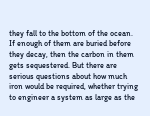they fall to the bottom of the ocean. If enough of them are buried before they decay, then the carbon in them gets sequestered. But there are serious questions about how much iron would be required, whether trying to engineer a system as large as the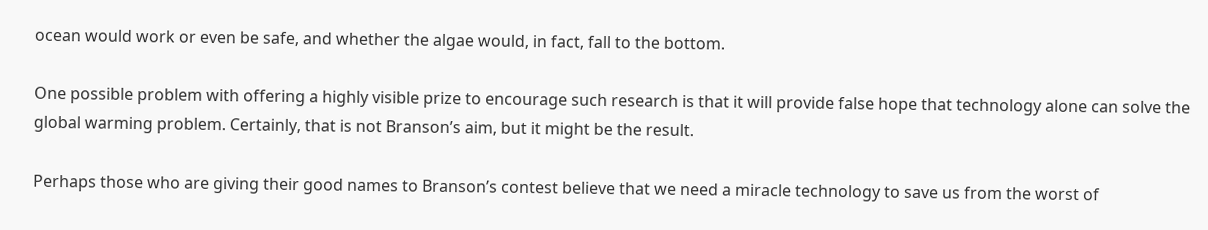ocean would work or even be safe, and whether the algae would, in fact, fall to the bottom.

One possible problem with offering a highly visible prize to encourage such research is that it will provide false hope that technology alone can solve the global warming problem. Certainly, that is not Branson’s aim, but it might be the result.

Perhaps those who are giving their good names to Branson’s contest believe that we need a miracle technology to save us from the worst of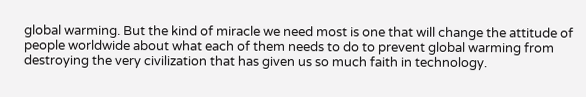global warming. But the kind of miracle we need most is one that will change the attitude of people worldwide about what each of them needs to do to prevent global warming from destroying the very civilization that has given us so much faith in technology.